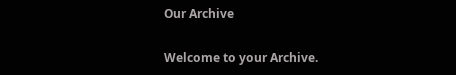Our Archive

Welcome to your Archive.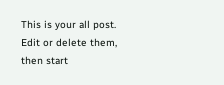This is your all post. Edit or delete them, then start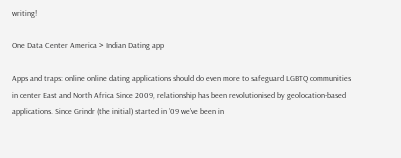writing!

One Data Center America > Indian Dating app

Apps and traps: online online dating applications should do even more to safeguard LGBTQ communities in center East and North Africa Since 2009, relationship has been revolutionised by geolocation-based applications. Since Grindr (the initial) started in ’09 we’ve been in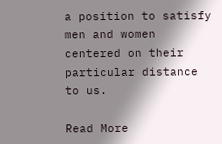a position to satisfy men and women centered on their particular distance to us.

Read More